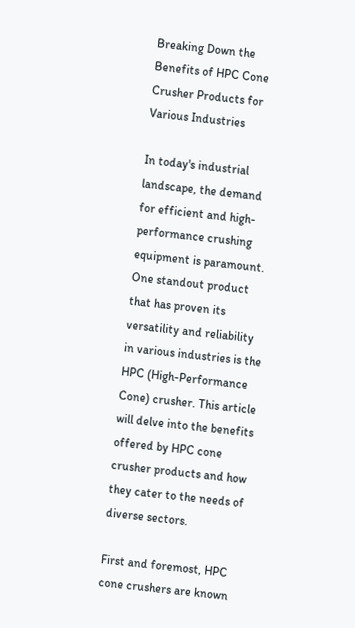Breaking Down the Benefits of HPC Cone Crusher Products for Various Industries

In today's industrial landscape, the demand for efficient and high-performance crushing equipment is paramount. One standout product that has proven its versatility and reliability in various industries is the HPC (High-Performance Cone) crusher. This article will delve into the benefits offered by HPC cone crusher products and how they cater to the needs of diverse sectors.

First and foremost, HPC cone crushers are known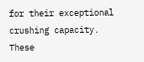for their exceptional crushing capacity. These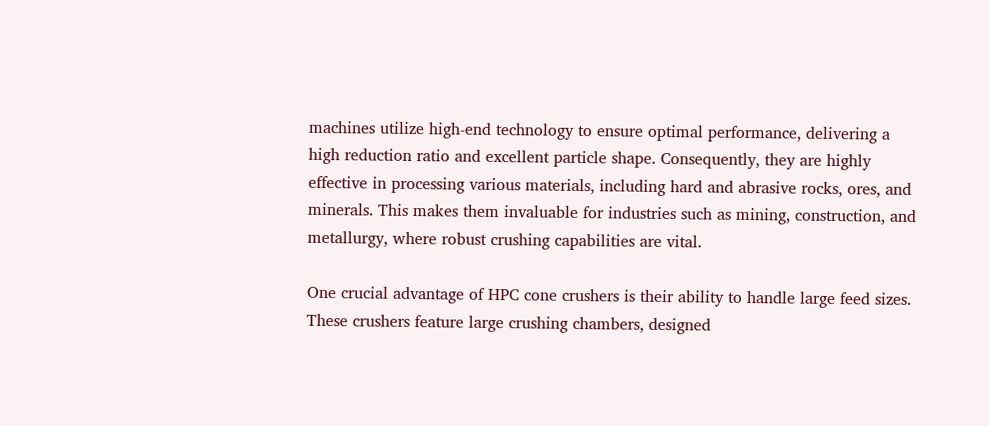machines utilize high-end technology to ensure optimal performance, delivering a high reduction ratio and excellent particle shape. Consequently, they are highly effective in processing various materials, including hard and abrasive rocks, ores, and minerals. This makes them invaluable for industries such as mining, construction, and metallurgy, where robust crushing capabilities are vital.

One crucial advantage of HPC cone crushers is their ability to handle large feed sizes. These crushers feature large crushing chambers, designed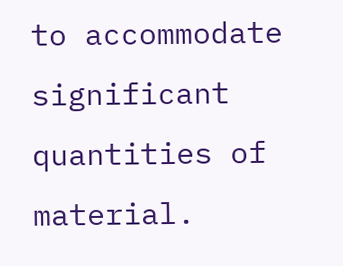to accommodate significant quantities of material.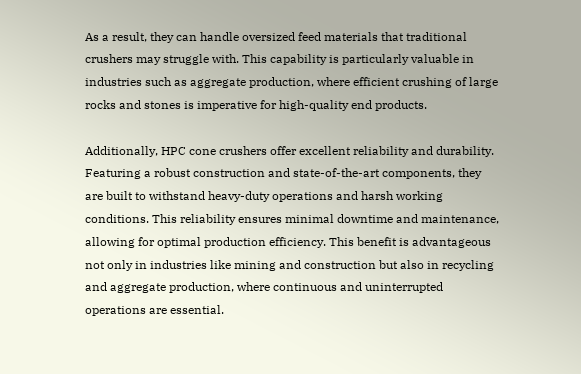As a result, they can handle oversized feed materials that traditional crushers may struggle with. This capability is particularly valuable in industries such as aggregate production, where efficient crushing of large rocks and stones is imperative for high-quality end products.

Additionally, HPC cone crushers offer excellent reliability and durability. Featuring a robust construction and state-of-the-art components, they are built to withstand heavy-duty operations and harsh working conditions. This reliability ensures minimal downtime and maintenance, allowing for optimal production efficiency. This benefit is advantageous not only in industries like mining and construction but also in recycling and aggregate production, where continuous and uninterrupted operations are essential.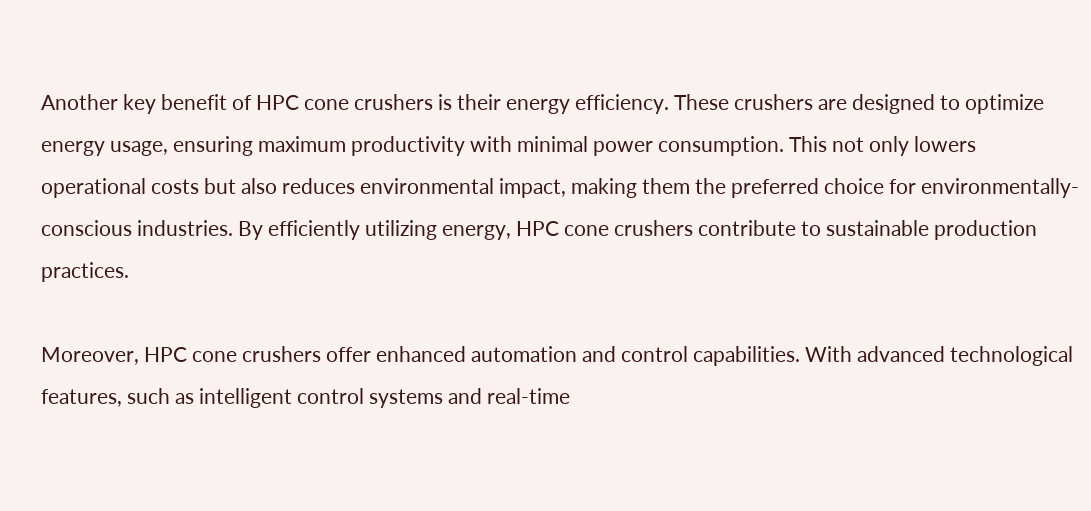Another key benefit of HPC cone crushers is their energy efficiency. These crushers are designed to optimize energy usage, ensuring maximum productivity with minimal power consumption. This not only lowers operational costs but also reduces environmental impact, making them the preferred choice for environmentally-conscious industries. By efficiently utilizing energy, HPC cone crushers contribute to sustainable production practices.

Moreover, HPC cone crushers offer enhanced automation and control capabilities. With advanced technological features, such as intelligent control systems and real-time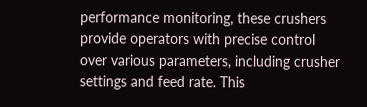performance monitoring, these crushers provide operators with precise control over various parameters, including crusher settings and feed rate. This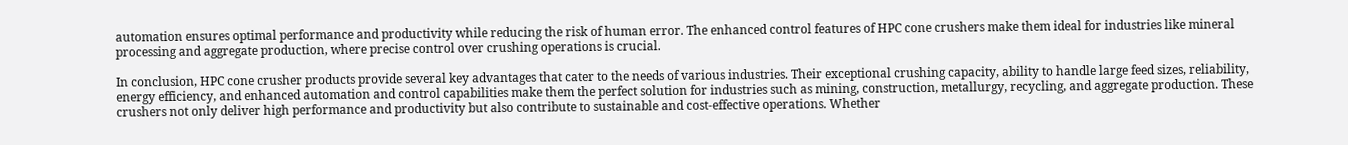automation ensures optimal performance and productivity while reducing the risk of human error. The enhanced control features of HPC cone crushers make them ideal for industries like mineral processing and aggregate production, where precise control over crushing operations is crucial.

In conclusion, HPC cone crusher products provide several key advantages that cater to the needs of various industries. Their exceptional crushing capacity, ability to handle large feed sizes, reliability, energy efficiency, and enhanced automation and control capabilities make them the perfect solution for industries such as mining, construction, metallurgy, recycling, and aggregate production. These crushers not only deliver high performance and productivity but also contribute to sustainable and cost-effective operations. Whether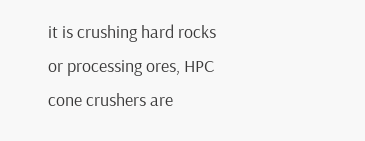it is crushing hard rocks or processing ores, HPC cone crushers are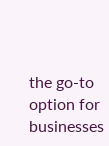the go-to option for businesses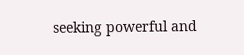seeking powerful and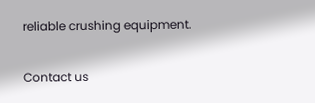reliable crushing equipment.

Contact us